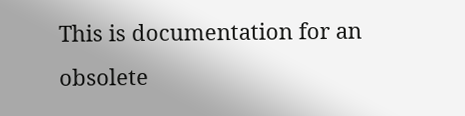This is documentation for an obsolete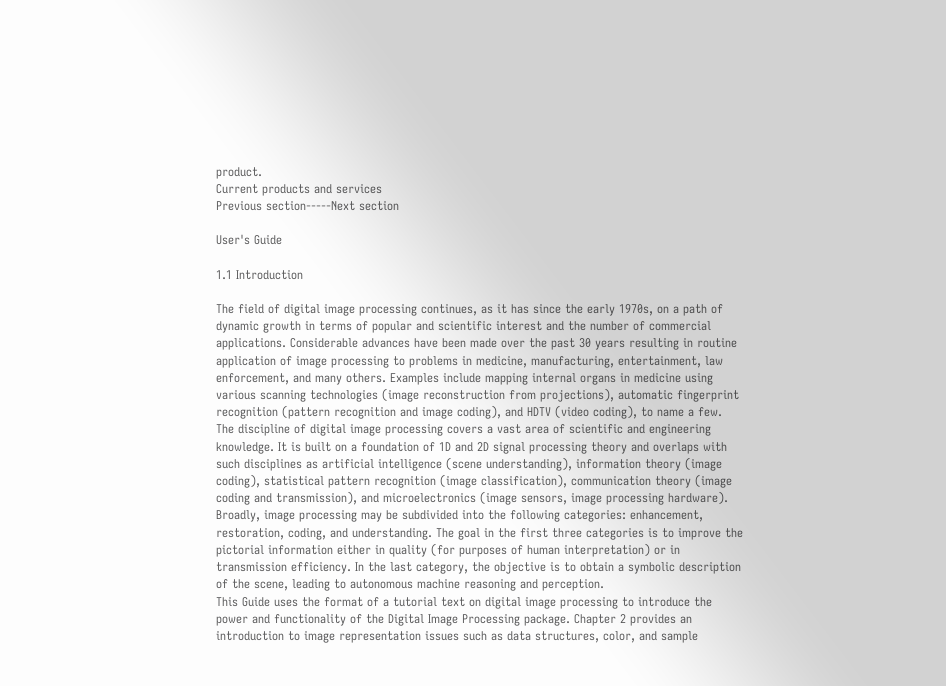product.
Current products and services
Previous section-----Next section

User's Guide

1.1 Introduction

The field of digital image processing continues, as it has since the early 1970s, on a path of dynamic growth in terms of popular and scientific interest and the number of commercial applications. Considerable advances have been made over the past 30 years resulting in routine application of image processing to problems in medicine, manufacturing, entertainment, law enforcement, and many others. Examples include mapping internal organs in medicine using various scanning technologies (image reconstruction from projections), automatic fingerprint recognition (pattern recognition and image coding), and HDTV (video coding), to name a few.
The discipline of digital image processing covers a vast area of scientific and engineering knowledge. It is built on a foundation of 1D and 2D signal processing theory and overlaps with such disciplines as artificial intelligence (scene understanding), information theory (image coding), statistical pattern recognition (image classification), communication theory (image coding and transmission), and microelectronics (image sensors, image processing hardware). Broadly, image processing may be subdivided into the following categories: enhancement, restoration, coding, and understanding. The goal in the first three categories is to improve the pictorial information either in quality (for purposes of human interpretation) or in transmission efficiency. In the last category, the objective is to obtain a symbolic description of the scene, leading to autonomous machine reasoning and perception.
This Guide uses the format of a tutorial text on digital image processing to introduce the power and functionality of the Digital Image Processing package. Chapter 2 provides an introduction to image representation issues such as data structures, color, and sample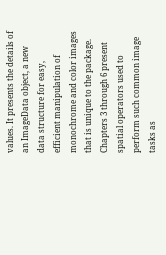values. It presents the details of an ImageData object, a new data structure for easy, efficient manipulation of monochrome and color images that is unique to the package. Chapters 3 through 6 present spatial operators used to perform such common image tasks as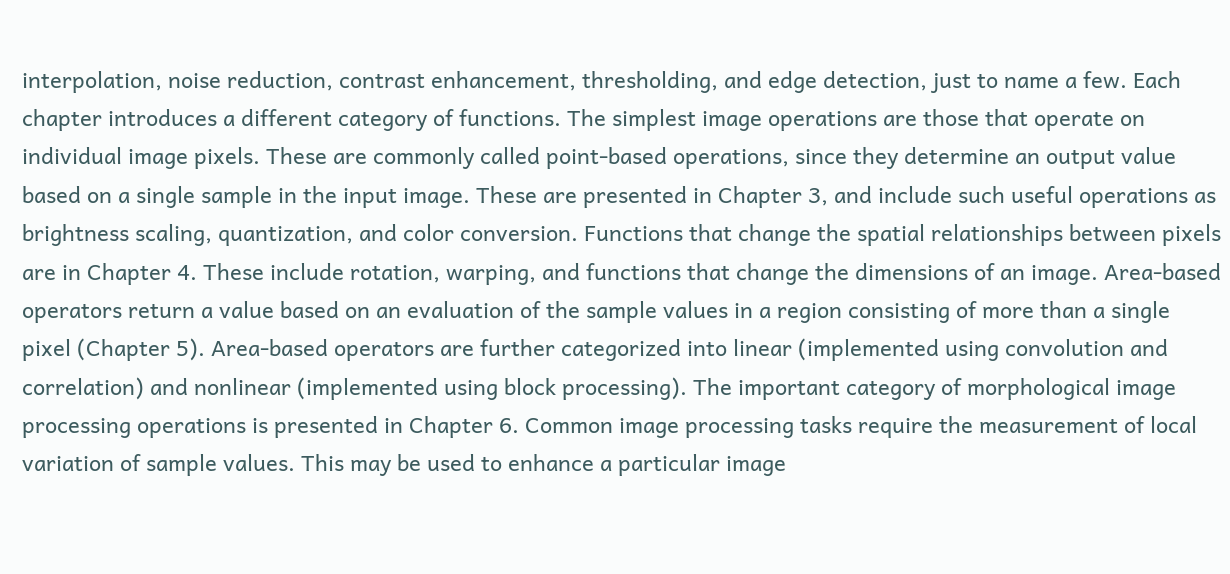interpolation, noise reduction, contrast enhancement, thresholding, and edge detection, just to name a few. Each chapter introduces a different category of functions. The simplest image operations are those that operate on individual image pixels. These are commonly called point-based operations, since they determine an output value based on a single sample in the input image. These are presented in Chapter 3, and include such useful operations as brightness scaling, quantization, and color conversion. Functions that change the spatial relationships between pixels are in Chapter 4. These include rotation, warping, and functions that change the dimensions of an image. Area-based operators return a value based on an evaluation of the sample values in a region consisting of more than a single pixel (Chapter 5). Area-based operators are further categorized into linear (implemented using convolution and correlation) and nonlinear (implemented using block processing). The important category of morphological image processing operations is presented in Chapter 6. Common image processing tasks require the measurement of local variation of sample values. This may be used to enhance a particular image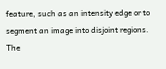feature, such as an intensity edge or to segment an image into disjoint regions. The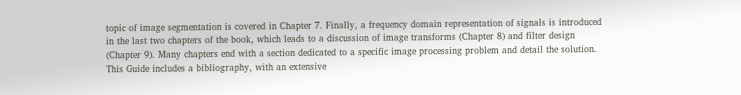topic of image segmentation is covered in Chapter 7. Finally, a frequency domain representation of signals is introduced in the last two chapters of the book, which leads to a discussion of image transforms (Chapter 8) and filter design (Chapter 9). Many chapters end with a section dedicated to a specific image processing problem and detail the solution.
This Guide includes a bibliography, with an extensive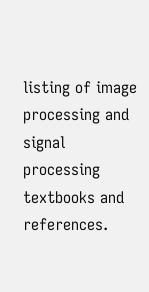listing of image processing and signal processing textbooks and references.